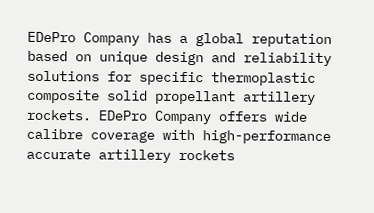EDePro Company has a global reputation based on unique design and reliability solutions for specific thermoplastic composite solid propellant artillery rockets. EDePro Company offers wide calibre coverage with high-performance accurate artillery rockets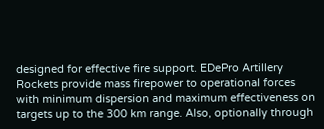designed for effective fire support. EDePro Artillery Rockets provide mass firepower to operational forces with minimum dispersion and maximum effectiveness on targets up to the 300 km range. Also, optionally through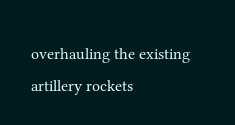overhauling the existing artillery rockets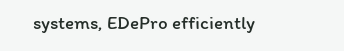systems, EDePro efficiently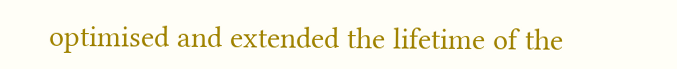optimised and extended the lifetime of the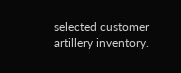selected customer artillery inventory.